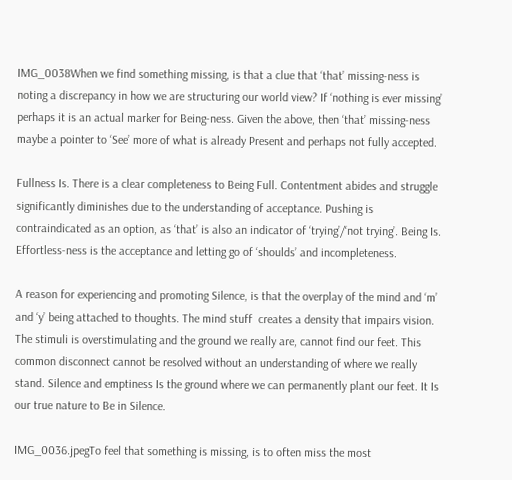IMG_0038When we find something missing, is that a clue that ‘that’ missing-ness is noting a discrepancy in how we are structuring our world view? If ‘nothing is ever missing’ perhaps it is an actual marker for Being-ness. Given the above, then ‘that’ missing-ness maybe a pointer to ‘See’ more of what is already Present and perhaps not fully accepted.

Fullness Is. There is a clear completeness to Being Full. Contentment abides and struggle significantly diminishes due to the understanding of acceptance. Pushing is contraindicated as an option, as ‘that’ is also an indicator of ‘trying’/‘not trying’. Being Is. Effortless-ness is the acceptance and letting go of ‘shoulds’ and incompleteness.

A reason for experiencing and promoting Silence, is that the overplay of the mind and ‘m’ and ‘y’ being attached to thoughts. The mind stuff  creates a density that impairs vision. The stimuli is overstimulating and the ground we really are, cannot find our feet. This common disconnect cannot be resolved without an understanding of where we really stand. Silence and emptiness Is the ground where we can permanently plant our feet. It Is our true nature to Be in Silence.

IMG_0036.jpegTo feel that something is missing, is to often miss the most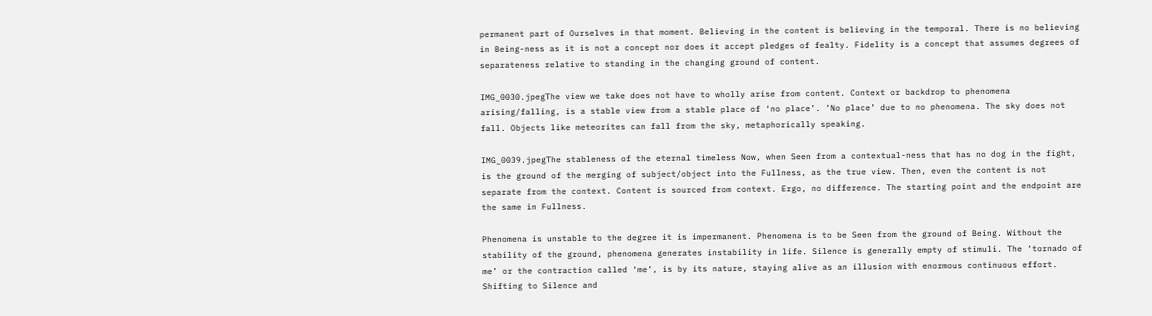permanent part of Ourselves in that moment. Believing in the content is believing in the temporal. There is no believing in Being-ness as it is not a concept nor does it accept pledges of fealty. Fidelity is a concept that assumes degrees of separateness relative to standing in the changing ground of content.

IMG_0030.jpegThe view we take does not have to wholly arise from content. Context or backdrop to phenomena arising/falling, is a stable view from a stable place of ‘no place’. ’No place’ due to no phenomena. The sky does not fall. Objects like meteorites can fall from the sky, metaphorically speaking.

IMG_0039.jpegThe stableness of the eternal timeless Now, when Seen from a contextual-ness that has no dog in the fight, is the ground of the merging of subject/object into the Fullness, as the true view. Then, even the content is not separate from the context. Content is sourced from context. Ergo, no difference. The starting point and the endpoint are the same in Fullness.

Phenomena is unstable to the degree it is impermanent. Phenomena is to be Seen from the ground of Being. Without the stability of the ground, phenomena generates instability in life. Silence is generally empty of stimuli. The ‘tornado of me’ or the contraction called ‘me’, is by its nature, staying alive as an illusion with enormous continuous effort. Shifting to Silence and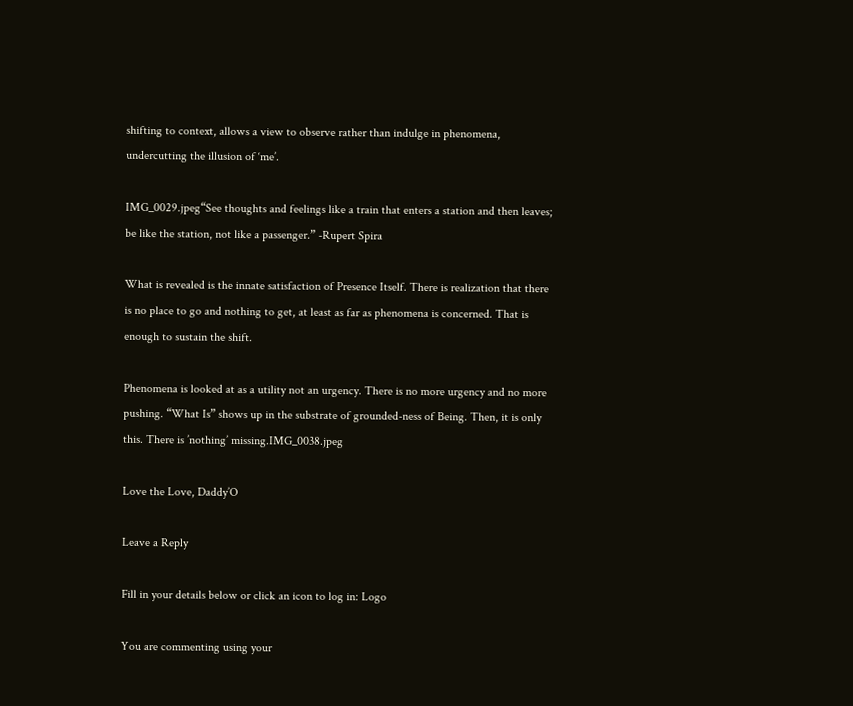shifting to context, allows a view to observe rather than indulge in phenomena, undercutting the illusion of ‘me’.

IMG_0029.jpeg“See thoughts and feelings like a train that enters a station and then leaves; be like the station, not like a passenger.” -Rupert Spira

What is revealed is the innate satisfaction of Presence Itself. There is realization that there is no place to go and nothing to get, at least as far as phenomena is concerned. That is enough to sustain the shift.

Phenomena is looked at as a utility not an urgency. There is no more urgency and no more pushing. “What Is” shows up in the substrate of grounded-ness of Being. Then, it is only this. There is ’nothing’ missing.IMG_0038.jpeg

Love the Love, Daddy’O

Leave a Reply

Fill in your details below or click an icon to log in: Logo

You are commenting using your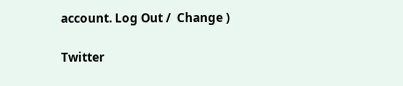account. Log Out /  Change )

Twitter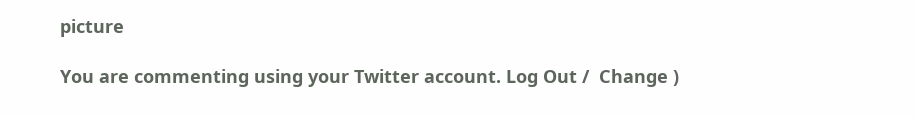picture

You are commenting using your Twitter account. Log Out /  Change )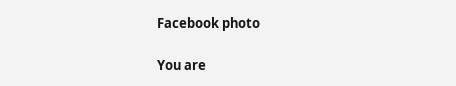Facebook photo

You are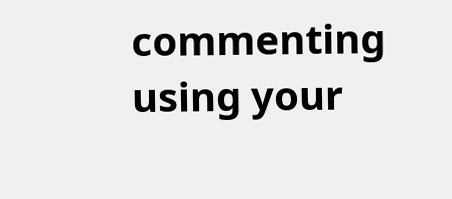commenting using your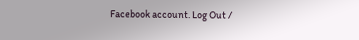Facebook account. Log Out /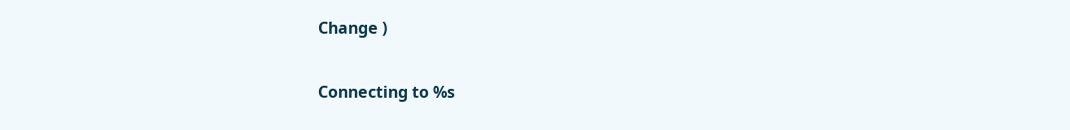Change )

Connecting to %s